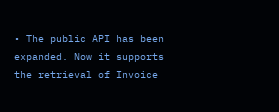• The public API has been expanded. Now it supports the retrieval of Invoice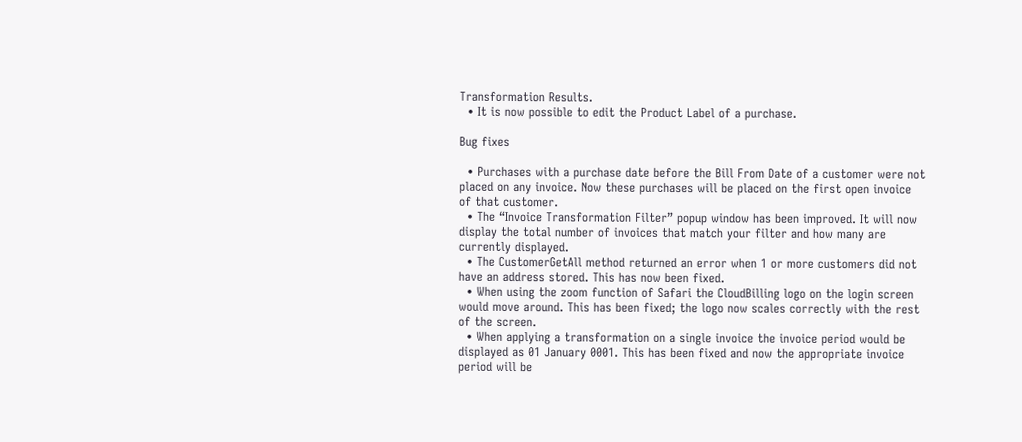Transformation Results.
  • It is now possible to edit the Product Label of a purchase.

Bug fixes

  • Purchases with a purchase date before the Bill From Date of a customer were not placed on any invoice. Now these purchases will be placed on the first open invoice of that customer.
  • The “Invoice Transformation Filter” popup window has been improved. It will now display the total number of invoices that match your filter and how many are currently displayed.
  • The CustomerGetAll method returned an error when 1 or more customers did not have an address stored. This has now been fixed.
  • When using the zoom function of Safari the CloudBilling logo on the login screen would move around. This has been fixed; the logo now scales correctly with the rest of the screen.
  • When applying a transformation on a single invoice the invoice period would be displayed as 01 January 0001. This has been fixed and now the appropriate invoice period will be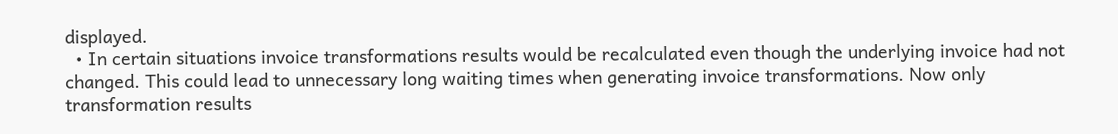displayed.
  • In certain situations invoice transformations results would be recalculated even though the underlying invoice had not changed. This could lead to unnecessary long waiting times when generating invoice transformations. Now only transformation results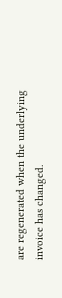are regenerated when the underlying invoice has changed.